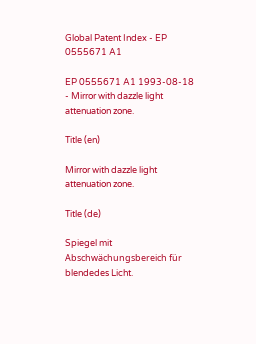Global Patent Index - EP 0555671 A1

EP 0555671 A1 1993-08-18 - Mirror with dazzle light attenuation zone.

Title (en)

Mirror with dazzle light attenuation zone.

Title (de)

Spiegel mit Abschwächungsbereich für blendedes Licht.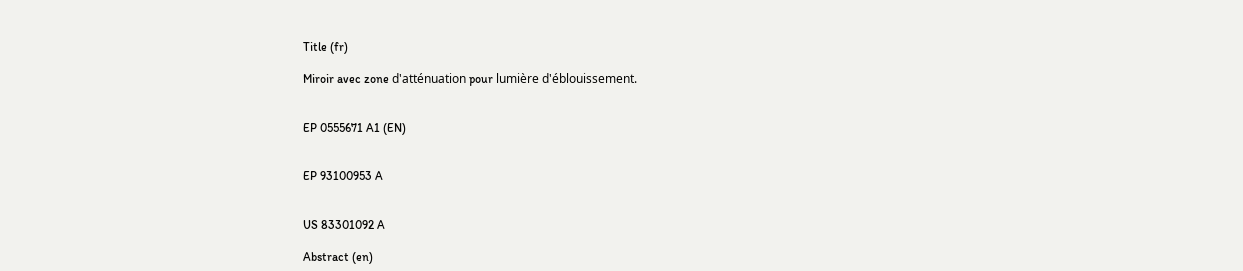Title (fr)

Miroir avec zone d'atténuation pour lumière d'éblouissement.


EP 0555671 A1 (EN)


EP 93100953 A


US 83301092 A

Abstract (en)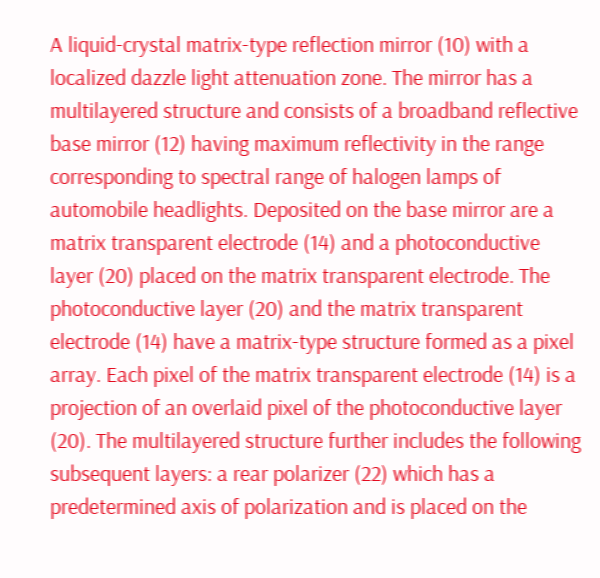A liquid-crystal matrix-type reflection mirror (10) with a localized dazzle light attenuation zone. The mirror has a multilayered structure and consists of a broadband reflective base mirror (12) having maximum reflectivity in the range corresponding to spectral range of halogen lamps of automobile headlights. Deposited on the base mirror are a matrix transparent electrode (14) and a photoconductive layer (20) placed on the matrix transparent electrode. The photoconductive layer (20) and the matrix transparent electrode (14) have a matrix-type structure formed as a pixel array. Each pixel of the matrix transparent electrode (14) is a projection of an overlaid pixel of the photoconductive layer (20). The multilayered structure further includes the following subsequent layers: a rear polarizer (22) which has a predetermined axis of polarization and is placed on the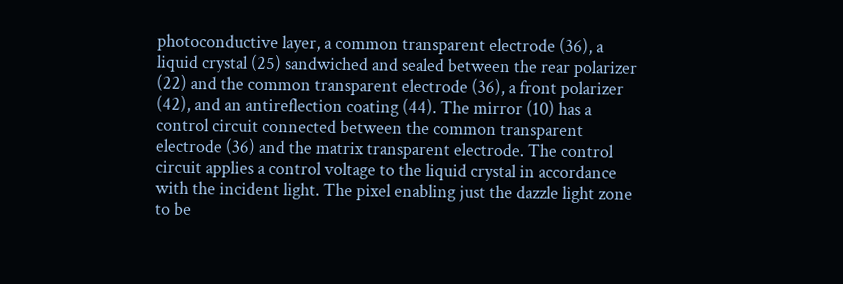photoconductive layer, a common transparent electrode (36), a liquid crystal (25) sandwiched and sealed between the rear polarizer (22) and the common transparent electrode (36), a front polarizer (42), and an antireflection coating (44). The mirror (10) has a control circuit connected between the common transparent electrode (36) and the matrix transparent electrode. The control circuit applies a control voltage to the liquid crystal in accordance with the incident light. The pixel enabling just the dazzle light zone to be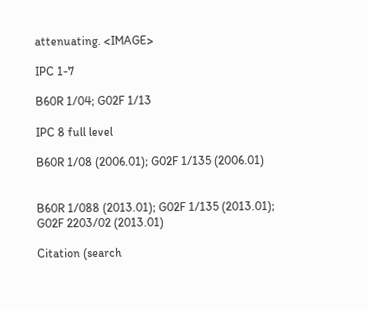attenuating. <IMAGE>

IPC 1-7

B60R 1/04; G02F 1/13

IPC 8 full level

B60R 1/08 (2006.01); G02F 1/135 (2006.01)


B60R 1/088 (2013.01); G02F 1/135 (2013.01); G02F 2203/02 (2013.01)

Citation (search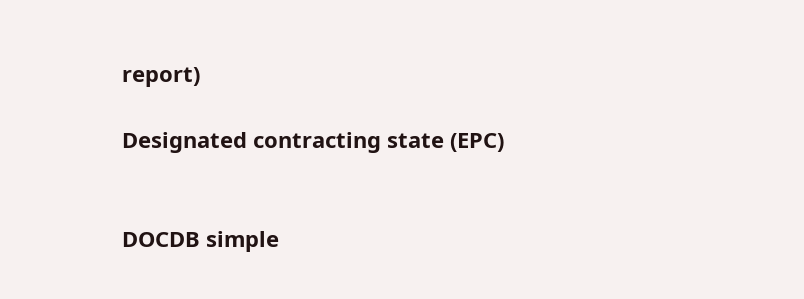report)

Designated contracting state (EPC)


DOCDB simple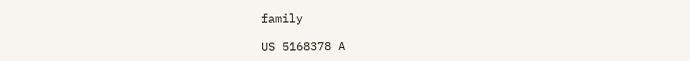family

US 5168378 A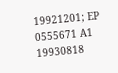19921201; EP 0555671 A1 19930818